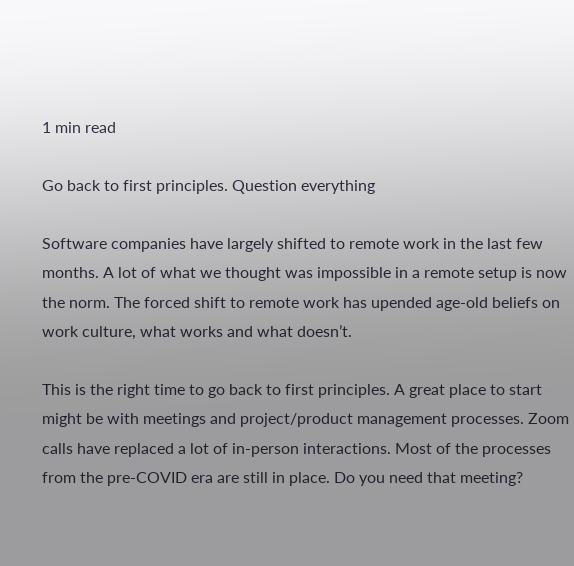1 min read

Go back to first principles. Question everything

Software companies have largely shifted to remote work in the last few months. A lot of what we thought was impossible in a remote setup is now the norm. The forced shift to remote work has upended age-old beliefs on work culture, what works and what doesn’t.

This is the right time to go back to first principles. A great place to start might be with meetings and project/product management processes. Zoom calls have replaced a lot of in-person interactions. Most of the processes from the pre-COVID era are still in place. Do you need that meeting?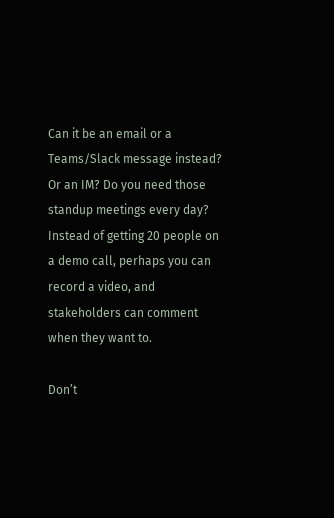Can it be an email or a Teams/Slack message instead? Or an IM? Do you need those standup meetings every day? Instead of getting 20 people on a demo call, perhaps you can record a video, and stakeholders can comment when they want to.

Don’t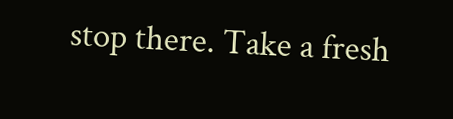stop there. Take a fresh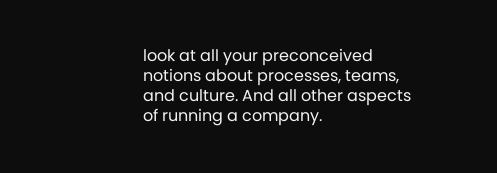look at all your preconceived notions about processes, teams, and culture. And all other aspects of running a company.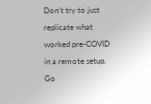Don’t try to just replicate what worked pre-COVID in a remote setup. Go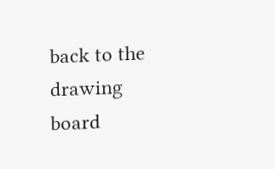back to the drawing board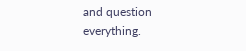and question everything.